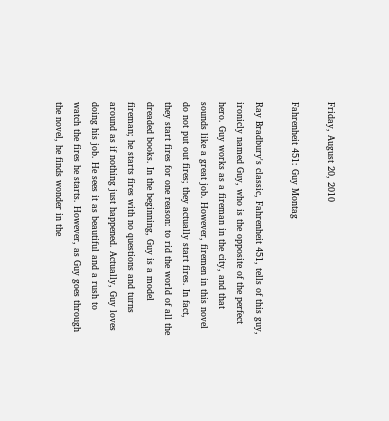Friday, August 20, 2010

Fahrenheit 451: Guy Montag

Ray Bradbury's classic, Fahrenheit 451, tells of this guy, ironicly named Guy, who is the opposite of the perfect hero. Guy works as a fireman in the city, and that sounds like a great job. However, firemen in this novel do not put out fires; they actually start fires. In fact, they start fires for one reason: to rid the world of all the dreaded books. In the beginning, Guy is a model fireman; he starts fires with no questions and turns around as if nothing just happened. Actually, Guy loves doing his job. He sees it as beautiful and a rush to watch the fires he starts. However, as Guy goes through the novel, he finds wonder in the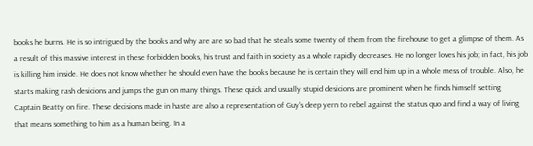books he burns. He is so intrigued by the books and why are are so bad that he steals some twenty of them from the firehouse to get a glimpse of them. As a result of this massive interest in these forbidden books, his trust and faith in society as a whole rapidly decreases. He no longer loves his job; in fact, his job is killing him inside. He does not know whether he should even have the books because he is certain they will end him up in a whole mess of trouble. Also, he starts making rash desicions and jumps the gun on many things. These quick and usually stupid desicions are prominent when he finds himself setting Captain Beatty on fire. These decisions made in haste are also a representation of Guy's deep yern to rebel against the status quo and find a way of living that means something to him as a human being. In a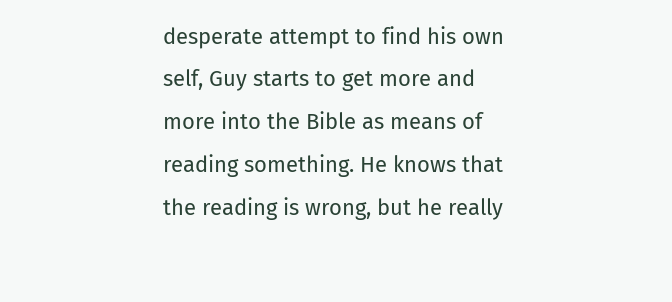desperate attempt to find his own self, Guy starts to get more and more into the Bible as means of reading something. He knows that the reading is wrong, but he really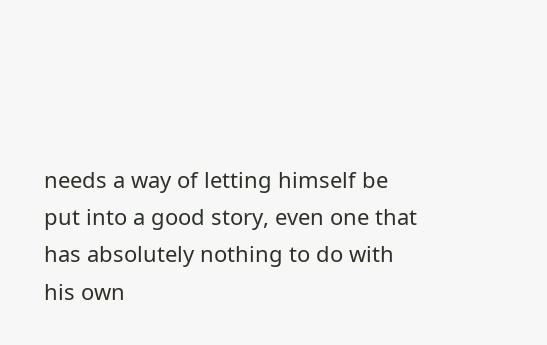needs a way of letting himself be put into a good story, even one that has absolutely nothing to do with his own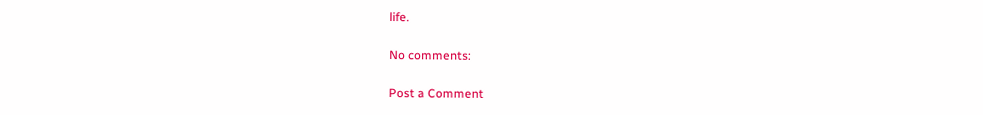life.

No comments:

Post a Comment